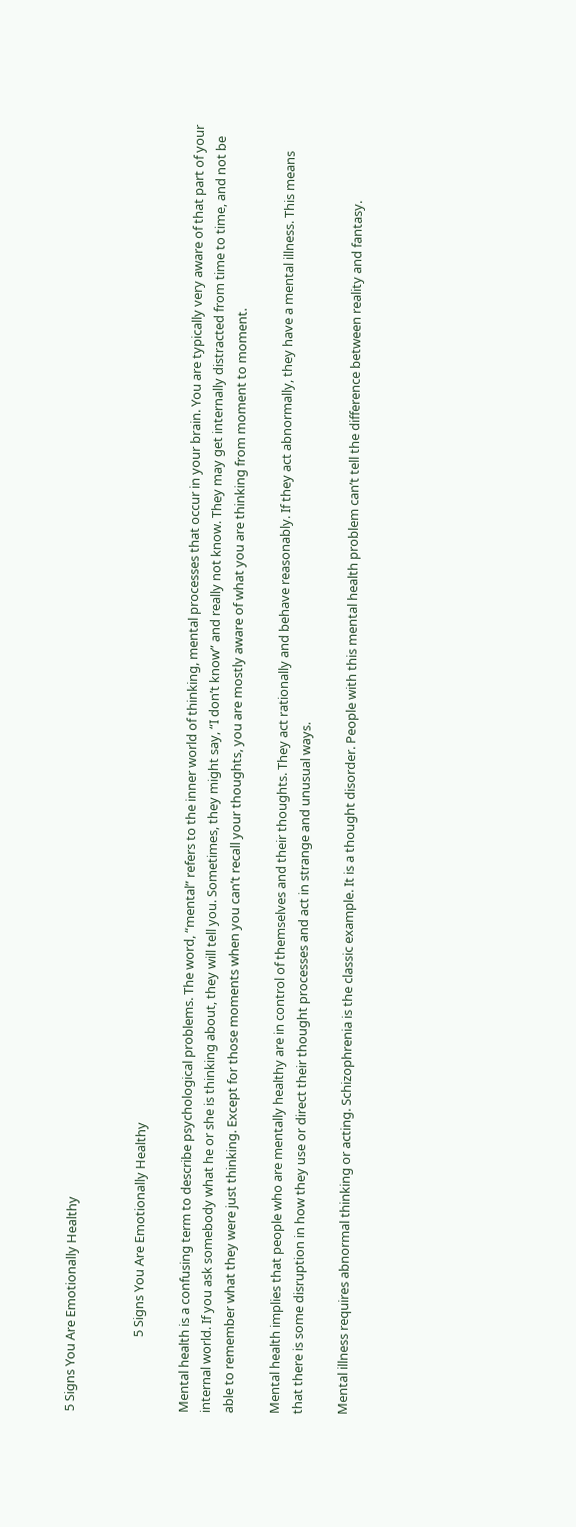5 Signs You Are Emotionally Healthy


                         5 Signs You Are Emotionally Healthy

Mental health is a confusing term to describe psychological problems. The word, “mental” refers to the inner world of thinking, mental processes that occur in your brain. You are typically very aware of that part of your internal world. If you ask somebody what he or she is thinking about, they will tell you. Sometimes, they might say, “I don’t know” and really not know. They may get internally distracted from time to time, and not be able to remember what they were just thinking. Except for those moments when you can’t recall your thoughts, you are mostly aware of what you are thinking from moment to moment.

Mental health implies that people who are mentally healthy are in control of themselves and their thoughts. They act rationally and behave reasonably. If they act abnormally, they have a mental illness. This means that there is some disruption in how they use or direct their thought processes and act in strange and unusual ways.

Mental illness requires abnormal thinking or acting. Schizophrenia is the classic example. It is a thought disorder. People with this mental health problem can’t tell the difference between reality and fantasy.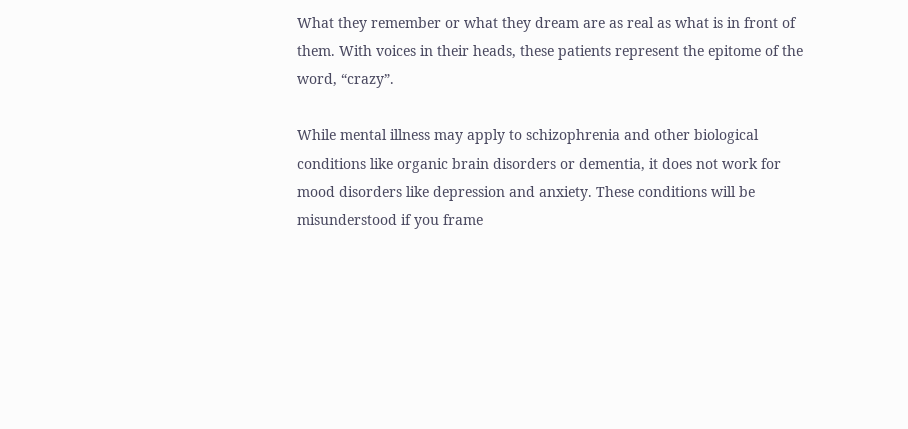What they remember or what they dream are as real as what is in front of them. With voices in their heads, these patients represent the epitome of the word, “crazy”.

While mental illness may apply to schizophrenia and other biological conditions like organic brain disorders or dementia, it does not work for mood disorders like depression and anxiety. These conditions will be misunderstood if you frame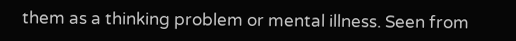them as a thinking problem or mental illness. Seen from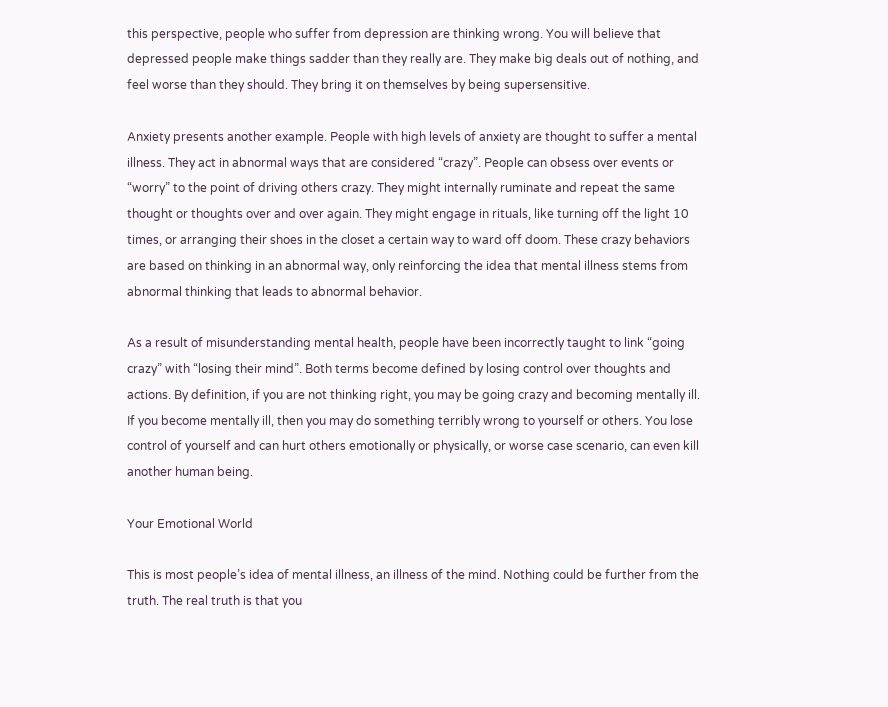this perspective, people who suffer from depression are thinking wrong. You will believe that depressed people make things sadder than they really are. They make big deals out of nothing, and feel worse than they should. They bring it on themselves by being supersensitive.

Anxiety presents another example. People with high levels of anxiety are thought to suffer a mental illness. They act in abnormal ways that are considered “crazy”. People can obsess over events or “worry” to the point of driving others crazy. They might internally ruminate and repeat the same thought or thoughts over and over again. They might engage in rituals, like turning off the light 10 times, or arranging their shoes in the closet a certain way to ward off doom. These crazy behaviors are based on thinking in an abnormal way, only reinforcing the idea that mental illness stems from abnormal thinking that leads to abnormal behavior.

As a result of misunderstanding mental health, people have been incorrectly taught to link “going crazy” with “losing their mind”. Both terms become defined by losing control over thoughts and actions. By definition, if you are not thinking right, you may be going crazy and becoming mentally ill. If you become mentally ill, then you may do something terribly wrong to yourself or others. You lose control of yourself and can hurt others emotionally or physically, or worse case scenario, can even kill another human being.

Your Emotional World

This is most people’s idea of mental illness, an illness of the mind. Nothing could be further from the truth. The real truth is that you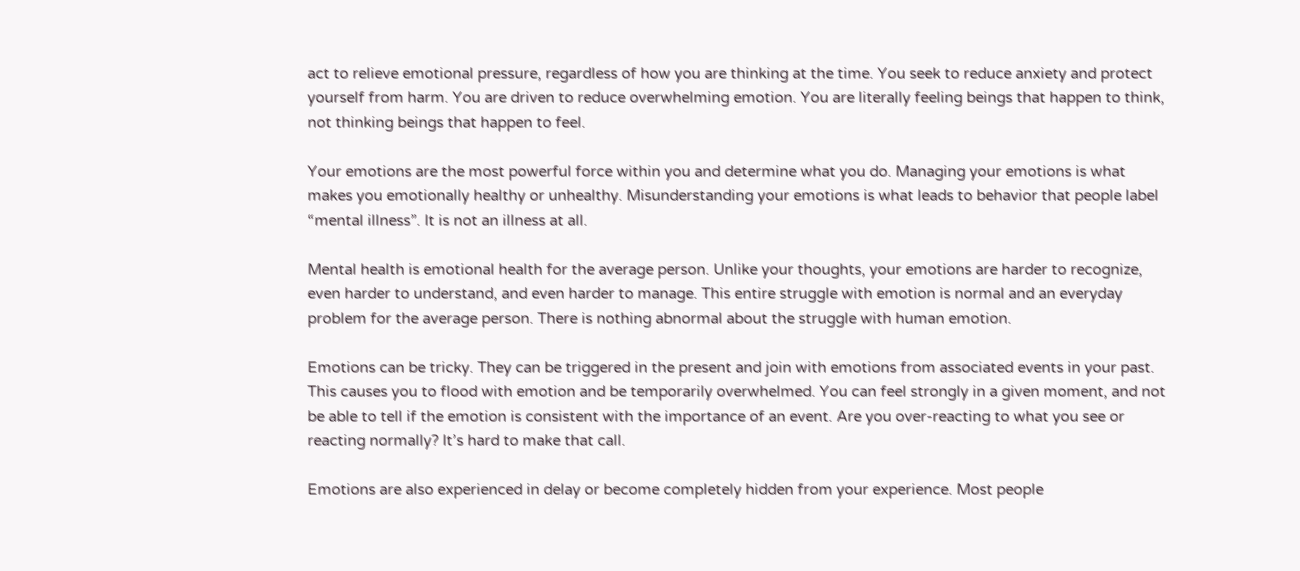act to relieve emotional pressure, regardless of how you are thinking at the time. You seek to reduce anxiety and protect yourself from harm. You are driven to reduce overwhelming emotion. You are literally feeling beings that happen to think, not thinking beings that happen to feel.

Your emotions are the most powerful force within you and determine what you do. Managing your emotions is what makes you emotionally healthy or unhealthy. Misunderstanding your emotions is what leads to behavior that people label “mental illness”. It is not an illness at all.

Mental health is emotional health for the average person. Unlike your thoughts, your emotions are harder to recognize, even harder to understand, and even harder to manage. This entire struggle with emotion is normal and an everyday problem for the average person. There is nothing abnormal about the struggle with human emotion.

Emotions can be tricky. They can be triggered in the present and join with emotions from associated events in your past. This causes you to flood with emotion and be temporarily overwhelmed. You can feel strongly in a given moment, and not be able to tell if the emotion is consistent with the importance of an event. Are you over-reacting to what you see or reacting normally? It’s hard to make that call.

Emotions are also experienced in delay or become completely hidden from your experience. Most people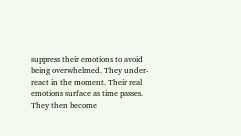suppress their emotions to avoid being overwhelmed. They under-react in the moment. Their real emotions surface as time passes. They then become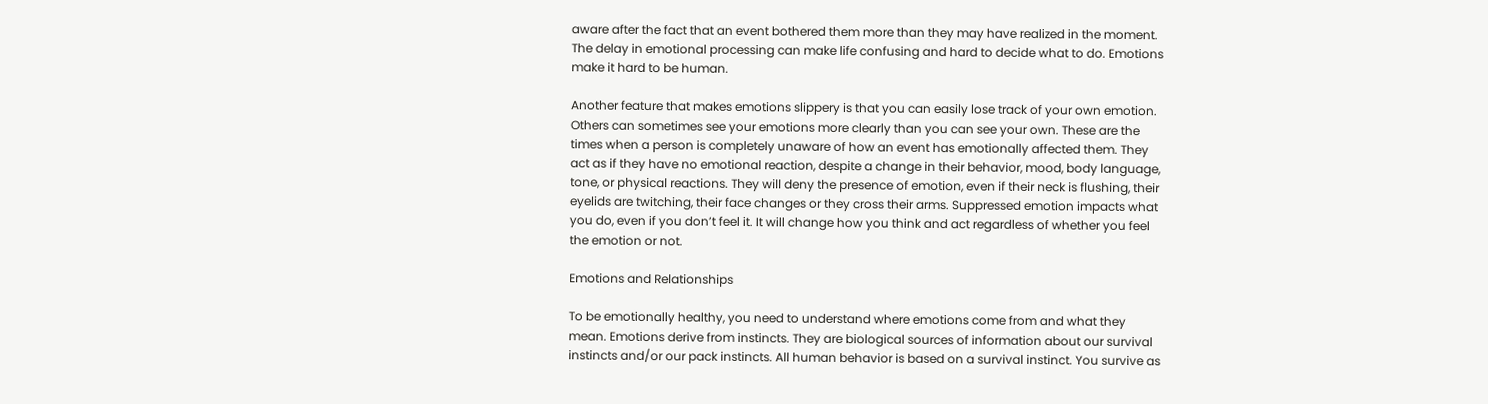aware after the fact that an event bothered them more than they may have realized in the moment. The delay in emotional processing can make life confusing and hard to decide what to do. Emotions make it hard to be human.

Another feature that makes emotions slippery is that you can easily lose track of your own emotion. Others can sometimes see your emotions more clearly than you can see your own. These are the times when a person is completely unaware of how an event has emotionally affected them. They act as if they have no emotional reaction, despite a change in their behavior, mood, body language, tone, or physical reactions. They will deny the presence of emotion, even if their neck is flushing, their eyelids are twitching, their face changes or they cross their arms. Suppressed emotion impacts what you do, even if you don’t feel it. It will change how you think and act regardless of whether you feel the emotion or not.

Emotions and Relationships

To be emotionally healthy, you need to understand where emotions come from and what they mean. Emotions derive from instincts. They are biological sources of information about our survival instincts and/or our pack instincts. All human behavior is based on a survival instinct. You survive as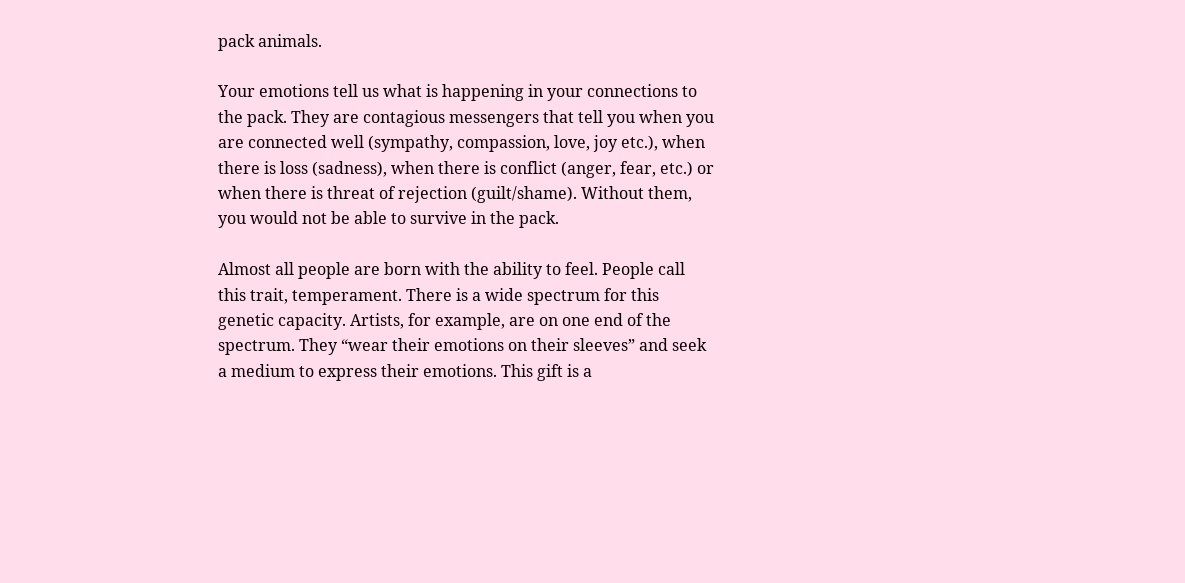pack animals.

Your emotions tell us what is happening in your connections to the pack. They are contagious messengers that tell you when you are connected well (sympathy, compassion, love, joy etc.), when there is loss (sadness), when there is conflict (anger, fear, etc.) or when there is threat of rejection (guilt/shame). Without them, you would not be able to survive in the pack.

Almost all people are born with the ability to feel. People call this trait, temperament. There is a wide spectrum for this genetic capacity. Artists, for example, are on one end of the spectrum. They “wear their emotions on their sleeves” and seek a medium to express their emotions. This gift is a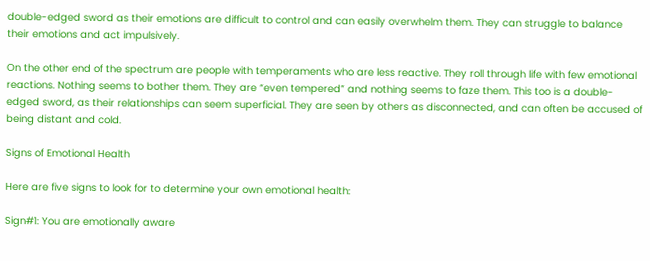double-edged sword as their emotions are difficult to control and can easily overwhelm them. They can struggle to balance their emotions and act impulsively.

On the other end of the spectrum are people with temperaments who are less reactive. They roll through life with few emotional reactions. Nothing seems to bother them. They are “even tempered” and nothing seems to faze them. This too is a double-edged sword, as their relationships can seem superficial. They are seen by others as disconnected, and can often be accused of being distant and cold.

Signs of Emotional Health

Here are five signs to look for to determine your own emotional health:

Sign#1: You are emotionally aware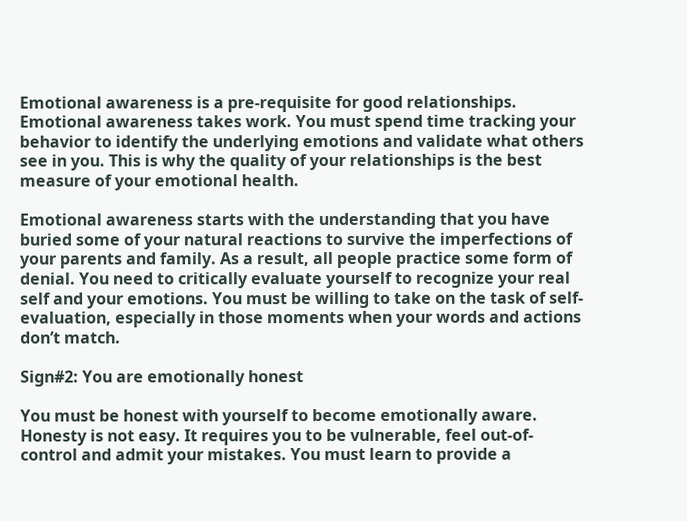Emotional awareness is a pre-requisite for good relationships. Emotional awareness takes work. You must spend time tracking your behavior to identify the underlying emotions and validate what others see in you. This is why the quality of your relationships is the best measure of your emotional health.

Emotional awareness starts with the understanding that you have buried some of your natural reactions to survive the imperfections of your parents and family. As a result, all people practice some form of denial. You need to critically evaluate yourself to recognize your real self and your emotions. You must be willing to take on the task of self-evaluation, especially in those moments when your words and actions don’t match.

Sign#2: You are emotionally honest

You must be honest with yourself to become emotionally aware. Honesty is not easy. It requires you to be vulnerable, feel out-of-control and admit your mistakes. You must learn to provide a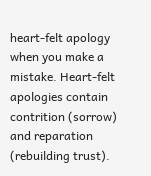heart-felt apology when you make a mistake. Heart-felt apologies contain contrition (sorrow) and reparation (rebuilding trust).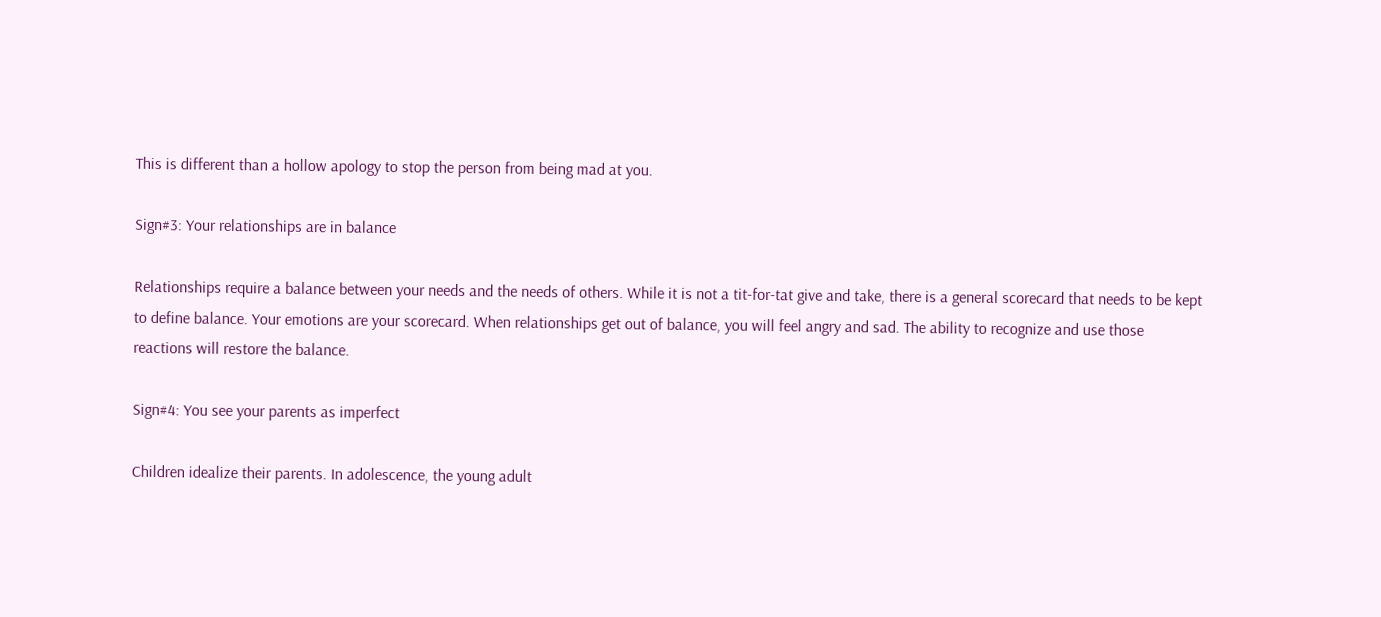This is different than a hollow apology to stop the person from being mad at you.

Sign#3: Your relationships are in balance

Relationships require a balance between your needs and the needs of others. While it is not a tit-for-tat give and take, there is a general scorecard that needs to be kept to define balance. Your emotions are your scorecard. When relationships get out of balance, you will feel angry and sad. The ability to recognize and use those reactions will restore the balance.

Sign#4: You see your parents as imperfect

Children idealize their parents. In adolescence, the young adult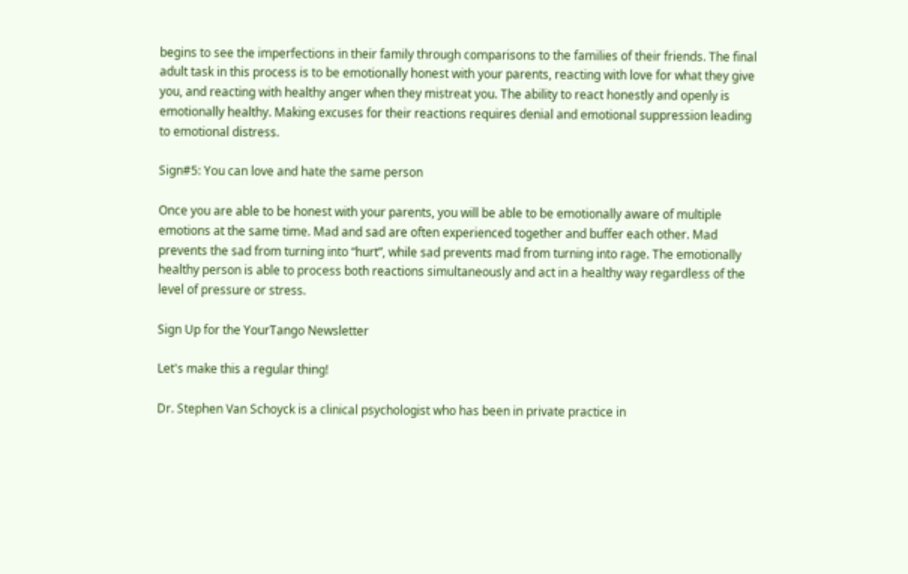begins to see the imperfections in their family through comparisons to the families of their friends. The final adult task in this process is to be emotionally honest with your parents, reacting with love for what they give you, and reacting with healthy anger when they mistreat you. The ability to react honestly and openly is emotionally healthy. Making excuses for their reactions requires denial and emotional suppression leading to emotional distress.

Sign#5: You can love and hate the same person

Once you are able to be honest with your parents, you will be able to be emotionally aware of multiple emotions at the same time. Mad and sad are often experienced together and buffer each other. Mad prevents the sad from turning into “hurt”, while sad prevents mad from turning into rage. The emotionally healthy person is able to process both reactions simultaneously and act in a healthy way regardless of the level of pressure or stress.

Sign Up for the YourTango Newsletter

Let's make this a regular thing!

Dr. Stephen Van Schoyck is a clinical psychologist who has been in private practice in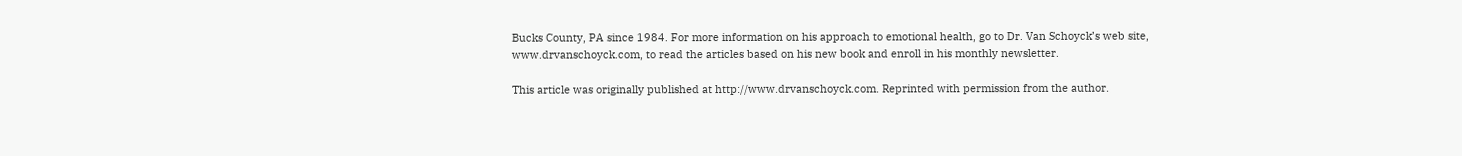Bucks County, PA since 1984. For more information on his approach to emotional health, go to Dr. Van Schoyck’s web site, www.drvanschoyck.com, to read the articles based on his new book and enroll in his monthly newsletter.

This article was originally published at http://www.drvanschoyck.com. Reprinted with permission from the author.